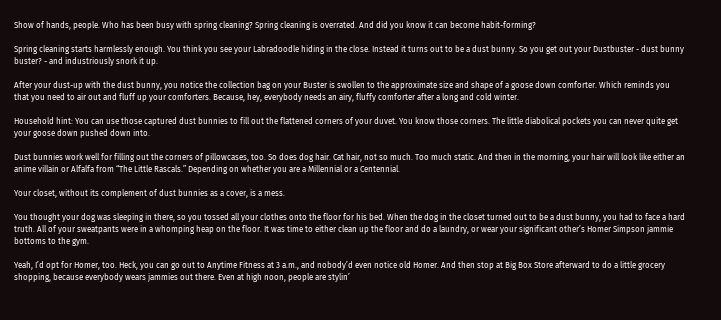Show of hands, people. Who has been busy with spring cleaning? Spring cleaning is overrated. And did you know it can become habit-forming?

Spring cleaning starts harmlessly enough. You think you see your Labradoodle hiding in the close. Instead it turns out to be a dust bunny. So you get out your Dustbuster - dust bunny buster? - and industriously snork it up.

After your dust-up with the dust bunny, you notice the collection bag on your Buster is swollen to the approximate size and shape of a goose down comforter. Which reminds you that you need to air out and fluff up your comforters. Because, hey, everybody needs an airy, fluffy comforter after a long and cold winter.

Household hint: You can use those captured dust bunnies to fill out the flattened corners of your duvet. You know those corners. The little diabolical pockets you can never quite get your goose down pushed down into.

Dust bunnies work well for filling out the corners of pillowcases, too. So does dog hair. Cat hair, not so much. Too much static. And then in the morning, your hair will look like either an anime villain or Alfalfa from “The Little Rascals.” Depending on whether you are a Millennial or a Centennial.

Your closet, without its complement of dust bunnies as a cover, is a mess.

You thought your dog was sleeping in there, so you tossed all your clothes onto the floor for his bed. When the dog in the closet turned out to be a dust bunny, you had to face a hard truth. All of your sweatpants were in a whomping heap on the floor. It was time to either clean up the floor and do a laundry, or wear your significant other’s Homer Simpson jammie bottoms to the gym.

Yeah, I’d opt for Homer, too. Heck, you can go out to Anytime Fitness at 3 a.m., and nobody’d even notice old Homer. And then stop at Big Box Store afterward to do a little grocery shopping, because everybody wears jammies out there. Even at high noon, people are stylin’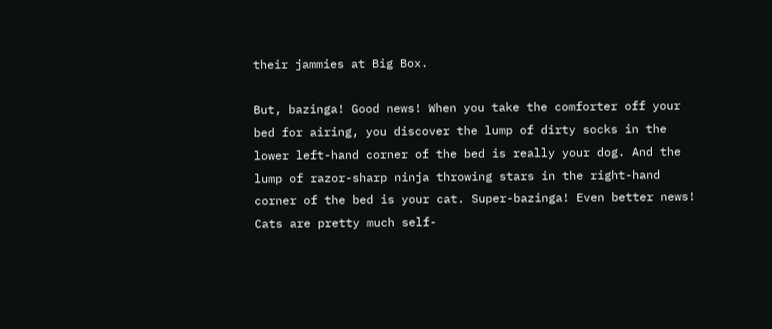their jammies at Big Box.

But, bazinga! Good news! When you take the comforter off your bed for airing, you discover the lump of dirty socks in the lower left-hand corner of the bed is really your dog. And the lump of razor-sharp ninja throwing stars in the right-hand corner of the bed is your cat. Super-bazinga! Even better news! Cats are pretty much self-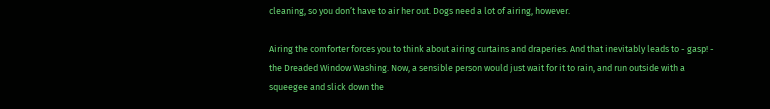cleaning, so you don’t have to air her out. Dogs need a lot of airing, however.

Airing the comforter forces you to think about airing curtains and draperies. And that inevitably leads to - gasp! - the Dreaded Window Washing. Now, a sensible person would just wait for it to rain, and run outside with a squeegee and slick down the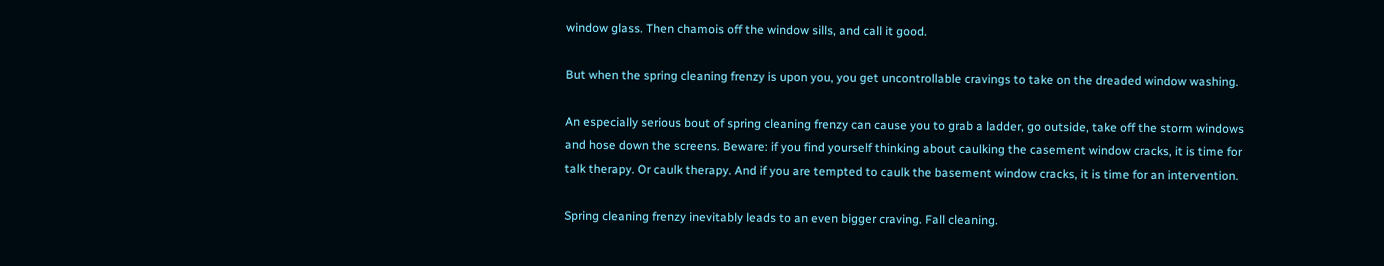window glass. Then chamois off the window sills, and call it good.

But when the spring cleaning frenzy is upon you, you get uncontrollable cravings to take on the dreaded window washing.

An especially serious bout of spring cleaning frenzy can cause you to grab a ladder, go outside, take off the storm windows and hose down the screens. Beware: if you find yourself thinking about caulking the casement window cracks, it is time for talk therapy. Or caulk therapy. And if you are tempted to caulk the basement window cracks, it is time for an intervention.

Spring cleaning frenzy inevitably leads to an even bigger craving. Fall cleaning.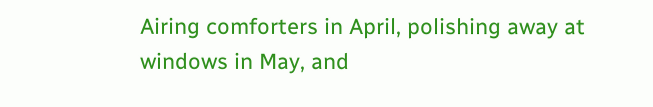Airing comforters in April, polishing away at windows in May, and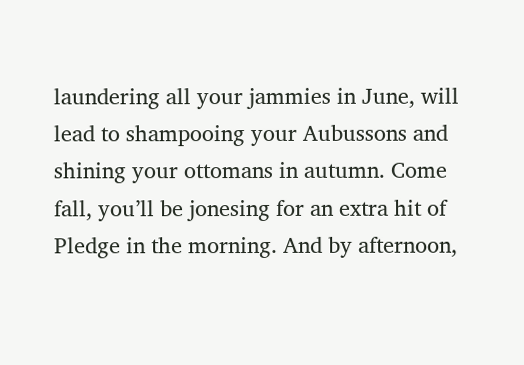laundering all your jammies in June, will lead to shampooing your Aubussons and shining your ottomans in autumn. Come fall, you’ll be jonesing for an extra hit of Pledge in the morning. And by afternoon,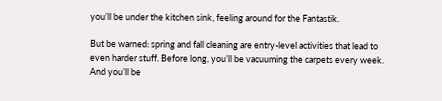you’ll be under the kitchen sink, feeling around for the Fantastik.

But be warned: spring and fall cleaning are entry-level activities that lead to even harder stuff. Before long, you’ll be vacuuming the carpets every week. And you’ll be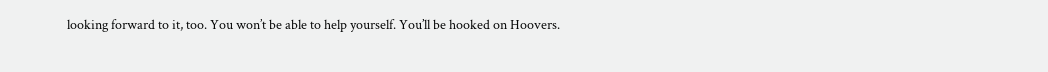looking forward to it, too. You won’t be able to help yourself. You’ll be hooked on Hoovers.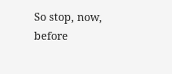So stop, now, before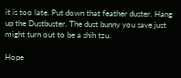it is too late. Put down that feather duster. Hang up the Dustbuster. The dust bunny you save just might turn out to be a shih tzu.

Hope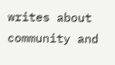writes about community and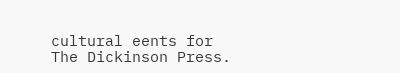cultural eents for The Dickinson Press.